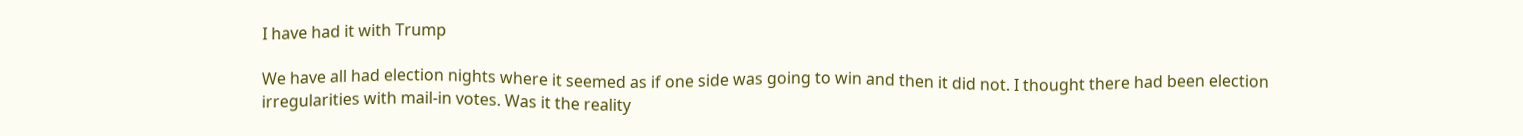I have had it with Trump

We have all had election nights where it seemed as if one side was going to win and then it did not. I thought there had been election irregularities with mail-in votes. Was it the reality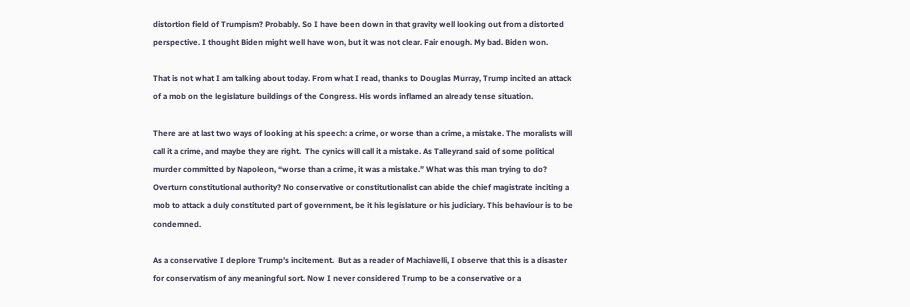distortion field of Trumpism? Probably. So I have been down in that gravity well looking out from a distorted perspective. I thought Biden might well have won, but it was not clear. Fair enough. My bad. Biden won.

That is not what I am talking about today. From what I read, thanks to Douglas Murray, Trump incited an attack of a mob on the legislature buildings of the Congress. His words inflamed an already tense situation.

There are at last two ways of looking at his speech: a crime, or worse than a crime, a mistake. The moralists will call it a crime, and maybe they are right.  The cynics will call it a mistake. As Talleyrand said of some political murder committed by Napoleon, “worse than a crime, it was a mistake.” What was this man trying to do? Overturn constitutional authority? No conservative or constitutionalist can abide the chief magistrate inciting a mob to attack a duly constituted part of government, be it his legislature or his judiciary. This behaviour is to be condemned.

As a conservative I deplore Trump’s incitement.  But as a reader of Machiavelli, I observe that this is a disaster for conservatism of any meaningful sort. Now I never considered Trump to be a conservative or a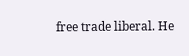free trade liberal. He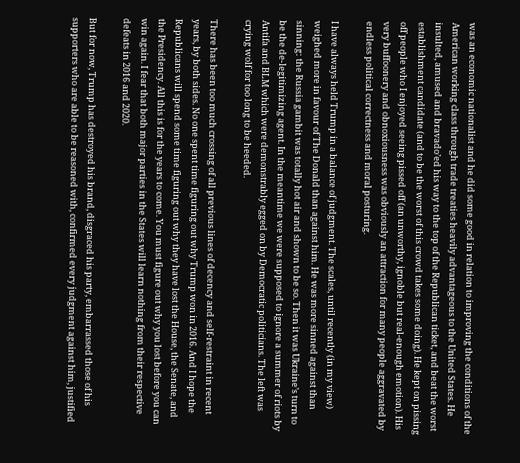was an economic nationalist and he did some good in relation to improving the conditions of the American working class through trade treaties heavily advantageous to the United States. He insulted, amused and bravado’ed his way to the top of the Republican ticket, and beat the worst establishment candidate (and to be the worst of this crowd takes some doing). He kept on pissing off people who I enjoyed seeing pissed off (an unworthy, ignoble but real-enough emotion). His very buffoonery and obnoxiousness was obviously an attraction for many people aggravated by endless political correctness and moral posturing.

I have always held Trump in a balance of judgment. The scales, until recently (in my view) weighed more in favour of The Donald than against him. He was more sinned against than sinning: the Russia gambit was totally hot air and shown to be so. Then it was Ukraine’s turn to be the de-legitimizing agent. In the meantime we were supposed to ignore a summer of riots by Antifa and BLM which were demonstrably egged on by Democratic politicians. The left was crying wolf for too long to be heeded.

There has been too much crossing of all previous lines of decency and self-restraint in recent years, by both sides. No one spent time figuring out why Trump won in 2016. And I hope the Republicans will spend some time figuring out why they have lost the House, the Senate, and the Presidency. All this is for the years to come. You must figure out why you lost before you can win again. I fear that both major parties in the States will learn nothing from their respective defeats in 2016 and 2020.

But for now, Trump has destroyed his brand, disgraced his party, embarrassed those of his supporters who are able to be reasoned with, confirmed every judgment against him, justified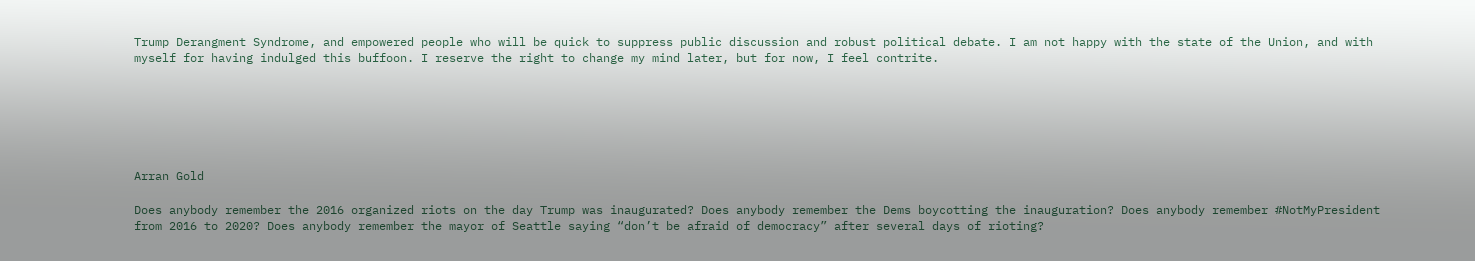Trump Derangment Syndrome, and empowered people who will be quick to suppress public discussion and robust political debate. I am not happy with the state of the Union, and with myself for having indulged this buffoon. I reserve the right to change my mind later, but for now, I feel contrite.






Arran Gold

Does anybody remember the 2016 organized riots on the day Trump was inaugurated? Does anybody remember the Dems boycotting the inauguration? Does anybody remember #NotMyPresident from 2016 to 2020? Does anybody remember the mayor of Seattle saying “don’t be afraid of democracy” after several days of rioting?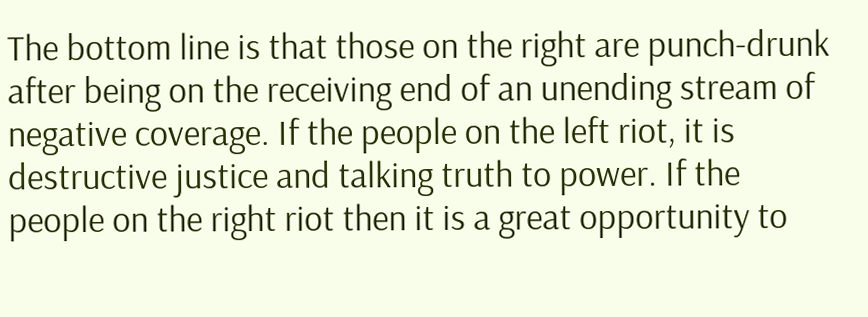The bottom line is that those on the right are punch-drunk after being on the receiving end of an unending stream of negative coverage. If the people on the left riot, it is destructive justice and talking truth to power. If the people on the right riot then it is a great opportunity to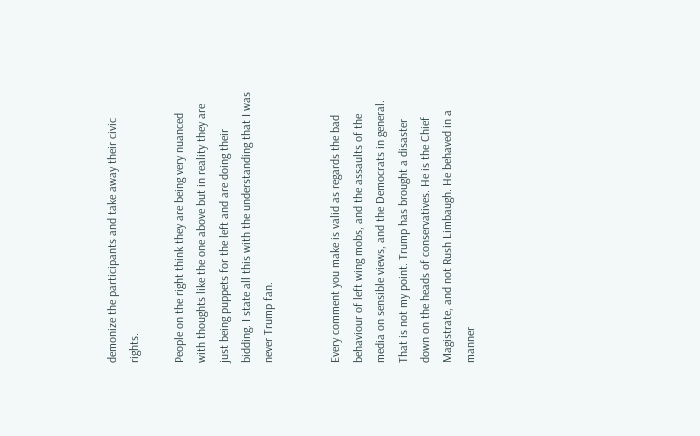demonize the participants and take away their civic rights.

People on the right think they are being very nuanced with thoughts like the one above but in reality they are just being puppets for the left and are doing their bidding. I state all this with the understanding that I was never Trump fan.


Every comment you make is valid as regards the bad behaviour of left wing mobs, and the assaults of the media on sensible views, and the Democrats in general. That is not my point. Trump has brought a disaster down on the heads of conservatives. He is the Chief Magistrate, and not Rush Limbaugh. He behaved in a manner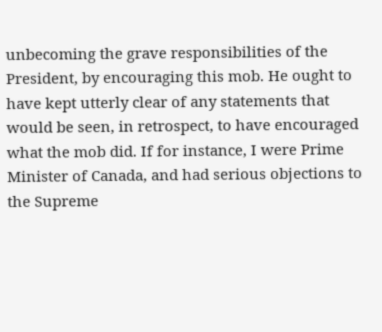unbecoming the grave responsibilities of the President, by encouraging this mob. He ought to have kept utterly clear of any statements that would be seen, in retrospect, to have encouraged what the mob did. If for instance, I were Prime Minister of Canada, and had serious objections to the Supreme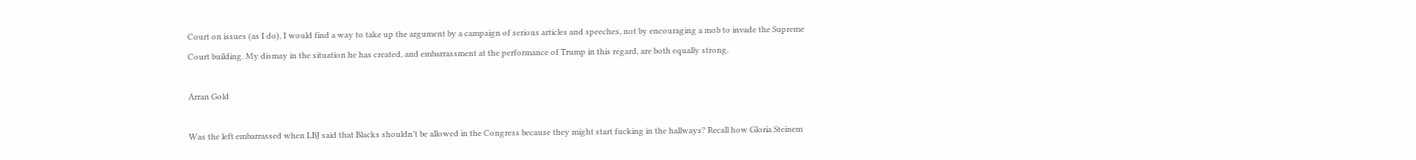Court on issues (as I do), I would find a way to take up the argument by a campaign of serious articles and speeches, not by encouraging a mob to invade the Supreme Court building. My dismay in the situation he has created, and embarrassment at the performance of Trump in this regard, are both equally strong.

Arran Gold

Was the left embarrassed when LBJ said that Blacks shouldn’t be allowed in the Congress because they might start fucking in the hallways? Recall how Gloria Steinem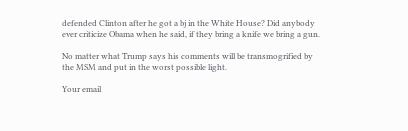defended Clinton after he got a bj in the White House? Did anybody ever criticize Obama when he said, if they bring a knife we bring a gun.

No matter what Trump says his comments will be transmogrified by the MSM and put in the worst possible light.

Your email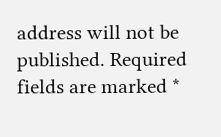address will not be published. Required fields are marked *